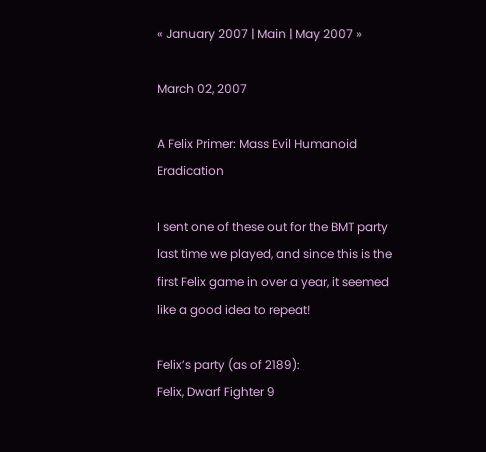« January 2007 | Main | May 2007 »

March 02, 2007

A Felix Primer: Mass Evil Humanoid Eradication

I sent one of these out for the BMT party last time we played, and since this is the first Felix game in over a year, it seemed like a good idea to repeat!

Felix’s party (as of 2189):
Felix, Dwarf Fighter 9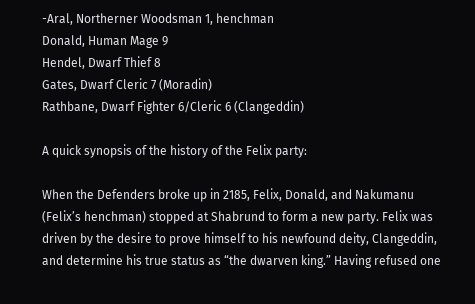-Aral, Northerner Woodsman 1, henchman
Donald, Human Mage 9
Hendel, Dwarf Thief 8
Gates, Dwarf Cleric 7 (Moradin)
Rathbane, Dwarf Fighter 6/Cleric 6 (Clangeddin)

A quick synopsis of the history of the Felix party:

When the Defenders broke up in 2185, Felix, Donald, and Nakumanu (Felix’s henchman) stopped at Shabrund to form a new party. Felix was driven by the desire to prove himself to his newfound deity, Clangeddin, and determine his true status as “the dwarven king.” Having refused one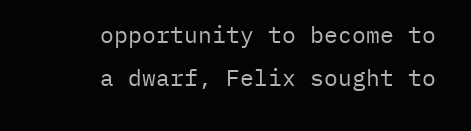opportunity to become to a dwarf, Felix sought to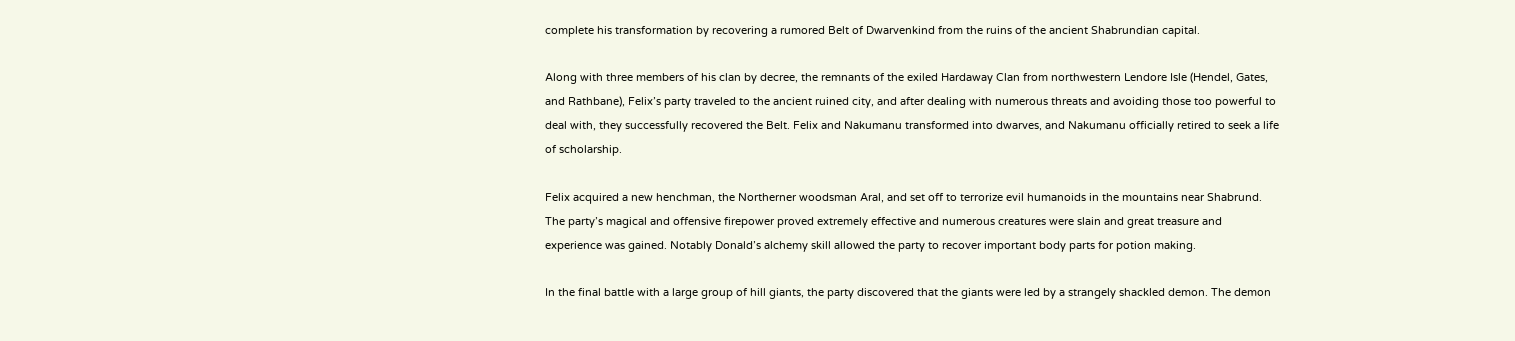complete his transformation by recovering a rumored Belt of Dwarvenkind from the ruins of the ancient Shabrundian capital.

Along with three members of his clan by decree, the remnants of the exiled Hardaway Clan from northwestern Lendore Isle (Hendel, Gates, and Rathbane), Felix’s party traveled to the ancient ruined city, and after dealing with numerous threats and avoiding those too powerful to deal with, they successfully recovered the Belt. Felix and Nakumanu transformed into dwarves, and Nakumanu officially retired to seek a life of scholarship.

Felix acquired a new henchman, the Northerner woodsman Aral, and set off to terrorize evil humanoids in the mountains near Shabrund. The party’s magical and offensive firepower proved extremely effective and numerous creatures were slain and great treasure and experience was gained. Notably Donald’s alchemy skill allowed the party to recover important body parts for potion making.

In the final battle with a large group of hill giants, the party discovered that the giants were led by a strangely shackled demon. The demon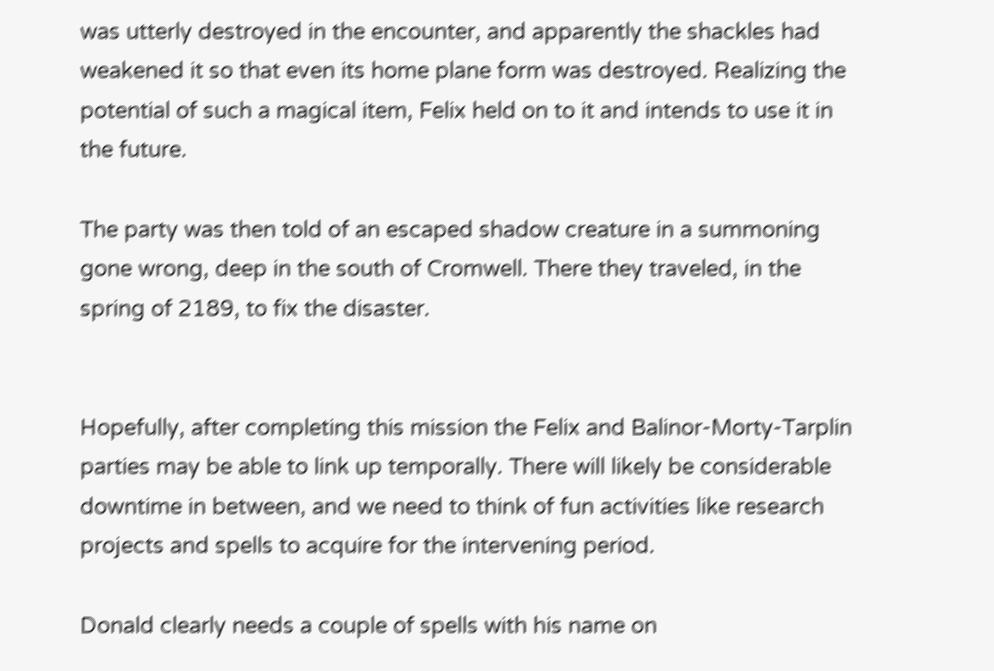was utterly destroyed in the encounter, and apparently the shackles had weakened it so that even its home plane form was destroyed. Realizing the potential of such a magical item, Felix held on to it and intends to use it in the future.

The party was then told of an escaped shadow creature in a summoning gone wrong, deep in the south of Cromwell. There they traveled, in the spring of 2189, to fix the disaster.


Hopefully, after completing this mission the Felix and Balinor-Morty-Tarplin parties may be able to link up temporally. There will likely be considerable downtime in between, and we need to think of fun activities like research projects and spells to acquire for the intervening period.

Donald clearly needs a couple of spells with his name on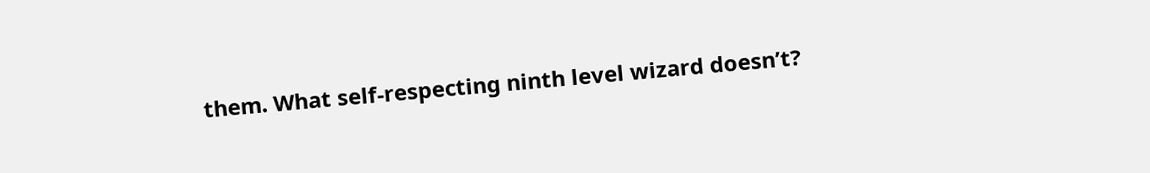them. What self-respecting ninth level wizard doesn’t?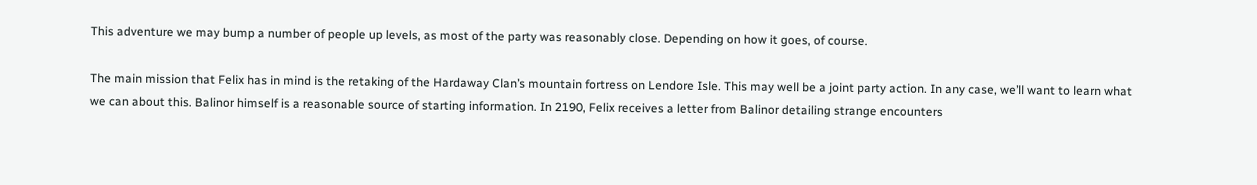This adventure we may bump a number of people up levels, as most of the party was reasonably close. Depending on how it goes, of course.

The main mission that Felix has in mind is the retaking of the Hardaway Clan’s mountain fortress on Lendore Isle. This may well be a joint party action. In any case, we’ll want to learn what we can about this. Balinor himself is a reasonable source of starting information. In 2190, Felix receives a letter from Balinor detailing strange encounters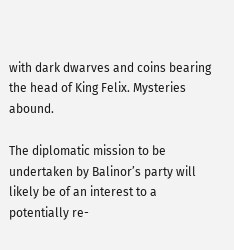with dark dwarves and coins bearing the head of King Felix. Mysteries abound.

The diplomatic mission to be undertaken by Balinor’s party will likely be of an interest to a potentially re-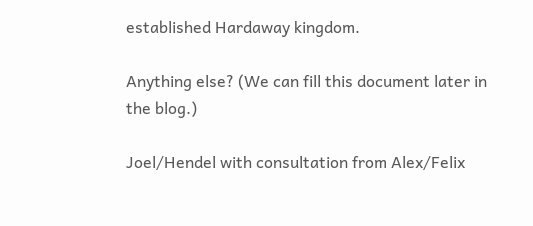established Hardaway kingdom.

Anything else? (We can fill this document later in the blog.)

Joel/Hendel with consultation from Alex/Felix